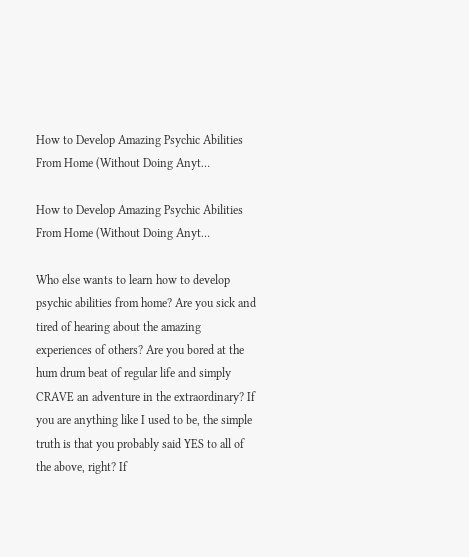How to Develop Amazing Psychic Abilities From Home (Without Doing Anyt…

How to Develop Amazing Psychic Abilities From Home (Without Doing Anyt…

Who else wants to learn how to develop psychic abilities from home? Are you sick and tired of hearing about the amazing experiences of others? Are you bored at the hum drum beat of regular life and simply CRAVE an adventure in the extraordinary? If you are anything like I used to be, the simple truth is that you probably said YES to all of the above, right? If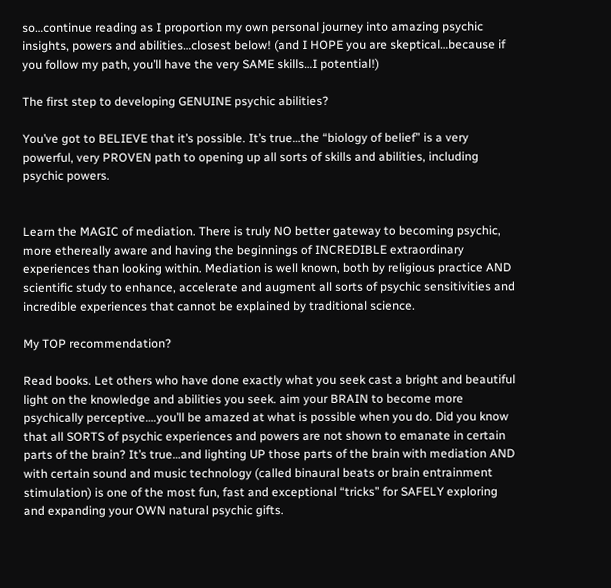so…continue reading as I proportion my own personal journey into amazing psychic insights, powers and abilities…closest below! (and I HOPE you are skeptical…because if you follow my path, you’ll have the very SAME skills…I potential!)

The first step to developing GENUINE psychic abilities?

You’ve got to BELIEVE that it’s possible. It’s true…the “biology of belief” is a very powerful, very PROVEN path to opening up all sorts of skills and abilities, including psychic powers.


Learn the MAGIC of mediation. There is truly NO better gateway to becoming psychic, more ethereally aware and having the beginnings of INCREDIBLE extraordinary experiences than looking within. Mediation is well known, both by religious practice AND scientific study to enhance, accelerate and augment all sorts of psychic sensitivities and incredible experiences that cannot be explained by traditional science.

My TOP recommendation?

Read books. Let others who have done exactly what you seek cast a bright and beautiful light on the knowledge and abilities you seek. aim your BRAIN to become more psychically perceptive….you’ll be amazed at what is possible when you do. Did you know that all SORTS of psychic experiences and powers are not shown to emanate in certain parts of the brain? It’s true…and lighting UP those parts of the brain with mediation AND with certain sound and music technology (called binaural beats or brain entrainment stimulation) is one of the most fun, fast and exceptional “tricks” for SAFELY exploring and expanding your OWN natural psychic gifts.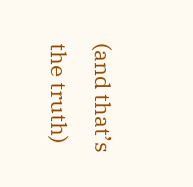(and that’s the truth)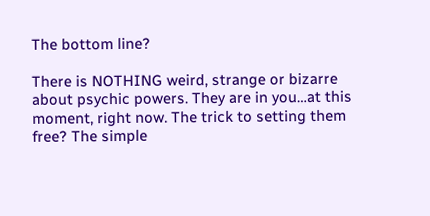The bottom line?

There is NOTHING weird, strange or bizarre about psychic powers. They are in you…at this moment, right now. The trick to setting them free? The simple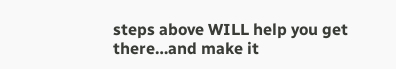steps above WILL help you get there…and make it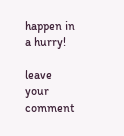happen in a hurry!

leave your comment